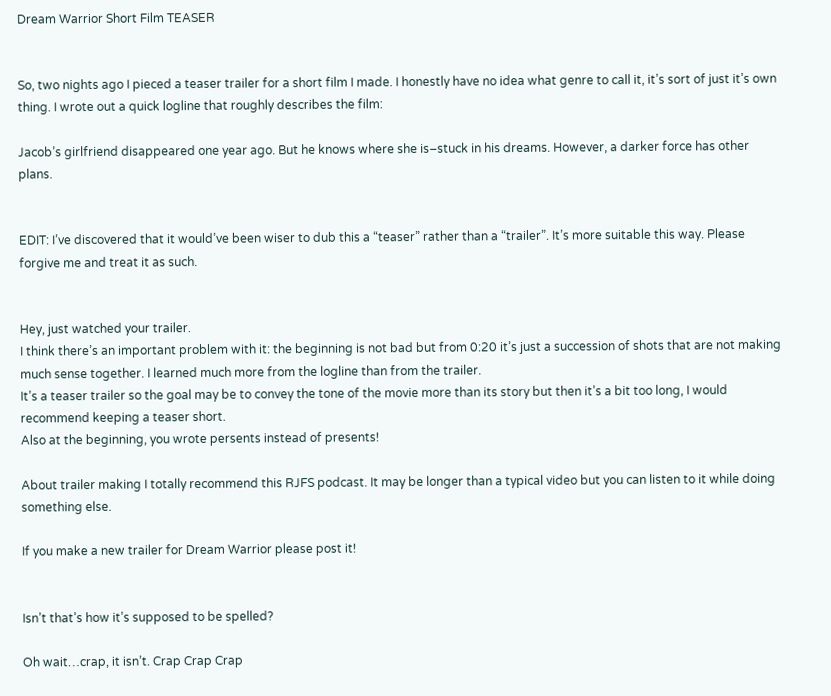Dream Warrior Short Film TEASER


So, two nights ago I pieced a teaser trailer for a short film I made. I honestly have no idea what genre to call it, it’s sort of just it’s own thing. I wrote out a quick logline that roughly describes the film:

Jacob’s girlfriend disappeared one year ago. But he knows where she is–stuck in his dreams. However, a darker force has other plans.


EDIT: I’ve discovered that it would’ve been wiser to dub this a “teaser” rather than a “trailer”. It’s more suitable this way. Please forgive me and treat it as such.


Hey, just watched your trailer.
I think there’s an important problem with it: the beginning is not bad but from 0:20 it’s just a succession of shots that are not making much sense together. I learned much more from the logline than from the trailer.
It’s a teaser trailer so the goal may be to convey the tone of the movie more than its story but then it’s a bit too long, I would recommend keeping a teaser short.
Also at the beginning, you wrote persents instead of presents!

About trailer making I totally recommend this RJFS podcast. It may be longer than a typical video but you can listen to it while doing something else.

If you make a new trailer for Dream Warrior please post it!


Isn’t that’s how it’s supposed to be spelled?

Oh wait…crap, it isn’t. Crap Crap Crap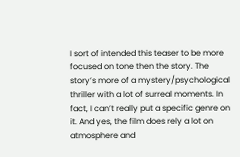I sort of intended this teaser to be more focused on tone then the story. The story’s more of a mystery/psychological thriller with a lot of surreal moments. In fact, I can’t really put a specific genre on it. And yes, the film does rely a lot on atmosphere and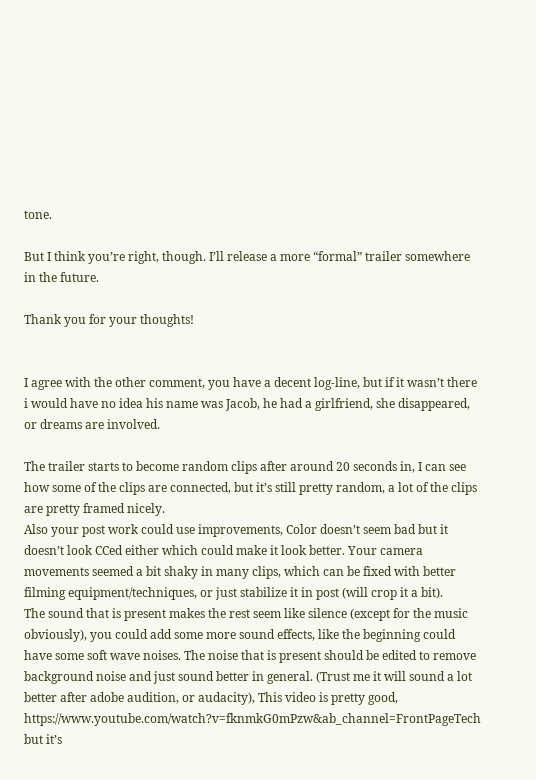tone.

But I think you’re right, though. I’ll release a more “formal” trailer somewhere in the future.

Thank you for your thoughts!


I agree with the other comment, you have a decent log-line, but if it wasn’t there i would have no idea his name was Jacob, he had a girlfriend, she disappeared, or dreams are involved.

The trailer starts to become random clips after around 20 seconds in, I can see how some of the clips are connected, but it’s still pretty random, a lot of the clips are pretty framed nicely.
Also your post work could use improvements, Color doesn’t seem bad but it doesn’t look CCed either which could make it look better. Your camera movements seemed a bit shaky in many clips, which can be fixed with better filming equipment/techniques, or just stabilize it in post (will crop it a bit).
The sound that is present makes the rest seem like silence (except for the music obviously), you could add some more sound effects, like the beginning could have some soft wave noises. The noise that is present should be edited to remove background noise and just sound better in general. (Trust me it will sound a lot better after adobe audition, or audacity), This video is pretty good, https://www.youtube.com/watch?v=fknmkG0mPzw&ab_channel=FrontPageTech but it’s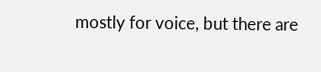mostly for voice, but there are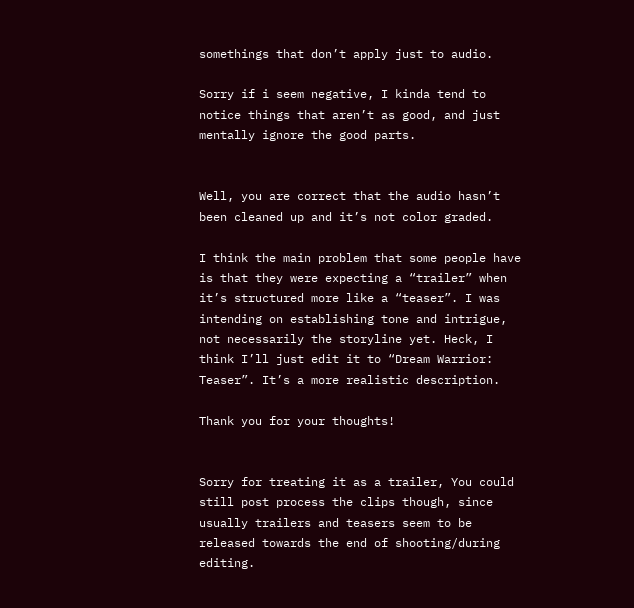somethings that don’t apply just to audio.

Sorry if i seem negative, I kinda tend to notice things that aren’t as good, and just mentally ignore the good parts.


Well, you are correct that the audio hasn’t been cleaned up and it’s not color graded.

I think the main problem that some people have is that they were expecting a “trailer” when it’s structured more like a “teaser”. I was intending on establishing tone and intrigue, not necessarily the storyline yet. Heck, I think I’ll just edit it to “Dream Warrior: Teaser”. It’s a more realistic description.

Thank you for your thoughts!


Sorry for treating it as a trailer, You could still post process the clips though, since usually trailers and teasers seem to be released towards the end of shooting/during editing.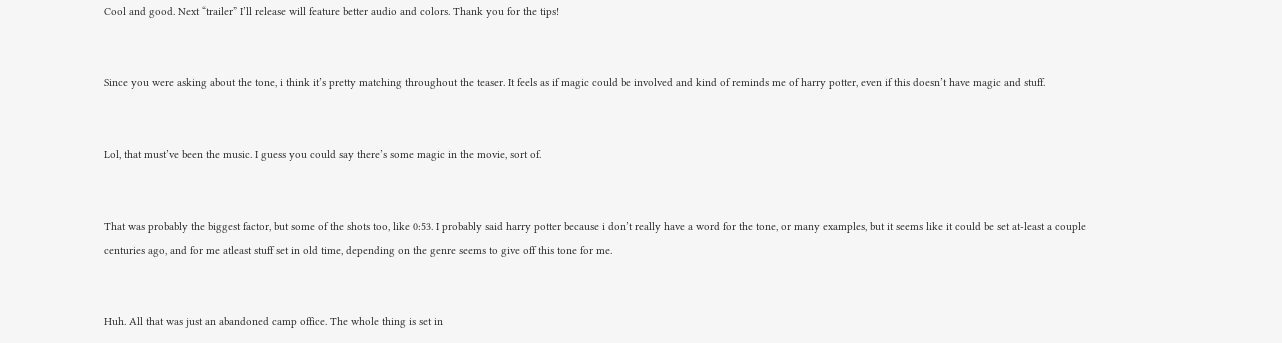Cool and good. Next “trailer” I’ll release will feature better audio and colors. Thank you for the tips!


Since you were asking about the tone, i think it’s pretty matching throughout the teaser. It feels as if magic could be involved and kind of reminds me of harry potter, even if this doesn’t have magic and stuff.


Lol, that must’ve been the music. I guess you could say there’s some magic in the movie, sort of.


That was probably the biggest factor, but some of the shots too, like 0:53. I probably said harry potter because i don’t really have a word for the tone, or many examples, but it seems like it could be set at-least a couple centuries ago, and for me atleast stuff set in old time, depending on the genre seems to give off this tone for me.


Huh. All that was just an abandoned camp office. The whole thing is set in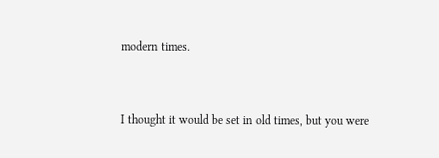modern times.


I thought it would be set in old times, but you were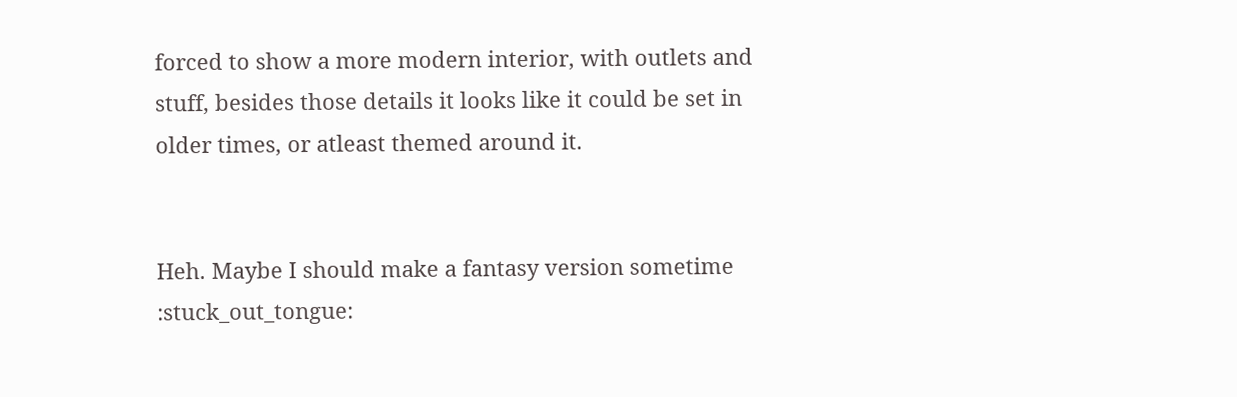forced to show a more modern interior, with outlets and stuff, besides those details it looks like it could be set in older times, or atleast themed around it.


Heh. Maybe I should make a fantasy version sometime :stuck_out_tongue: